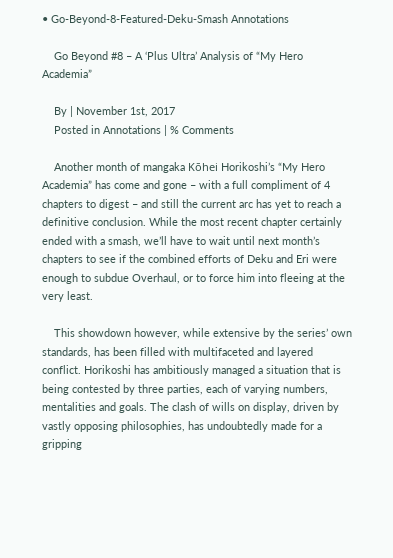• Go-Beyond-8-Featured-Deku-Smash Annotations

    Go Beyond #8 – A ‘Plus Ultra’ Analysis of “My Hero Academia”

    By | November 1st, 2017
    Posted in Annotations | % Comments

    Another month of mangaka Kōhei Horikoshi’s “My Hero Academia” has come and gone – with a full compliment of 4 chapters to digest – and still the current arc has yet to reach a definitive conclusion. While the most recent chapter certainly ended with a smash, we’ll have to wait until next month’s chapters to see if the combined efforts of Deku and Eri were enough to subdue Overhaul, or to force him into fleeing at the very least.

    This showdown however, while extensive by the series’ own standards, has been filled with multifaceted and layered conflict. Horikoshi has ambitiously managed a situation that is being contested by three parties, each of varying numbers, mentalities and goals. The clash of wills on display, driven by vastly opposing philosophies, has undoubtedly made for a gripping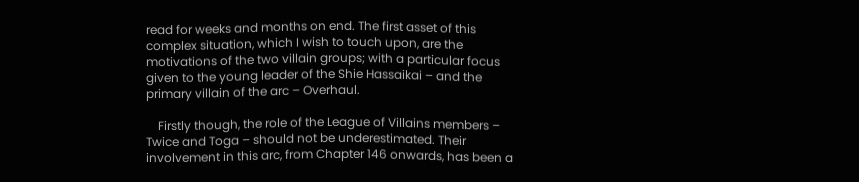read for weeks and months on end. The first asset of this complex situation, which I wish to touch upon, are the motivations of the two villain groups; with a particular focus given to the young leader of the Shie Hassaikai – and the primary villain of the arc – Overhaul.

    Firstly though, the role of the League of Villains members – Twice and Toga – should not be underestimated. Their involvement in this arc, from Chapter 146 onwards, has been a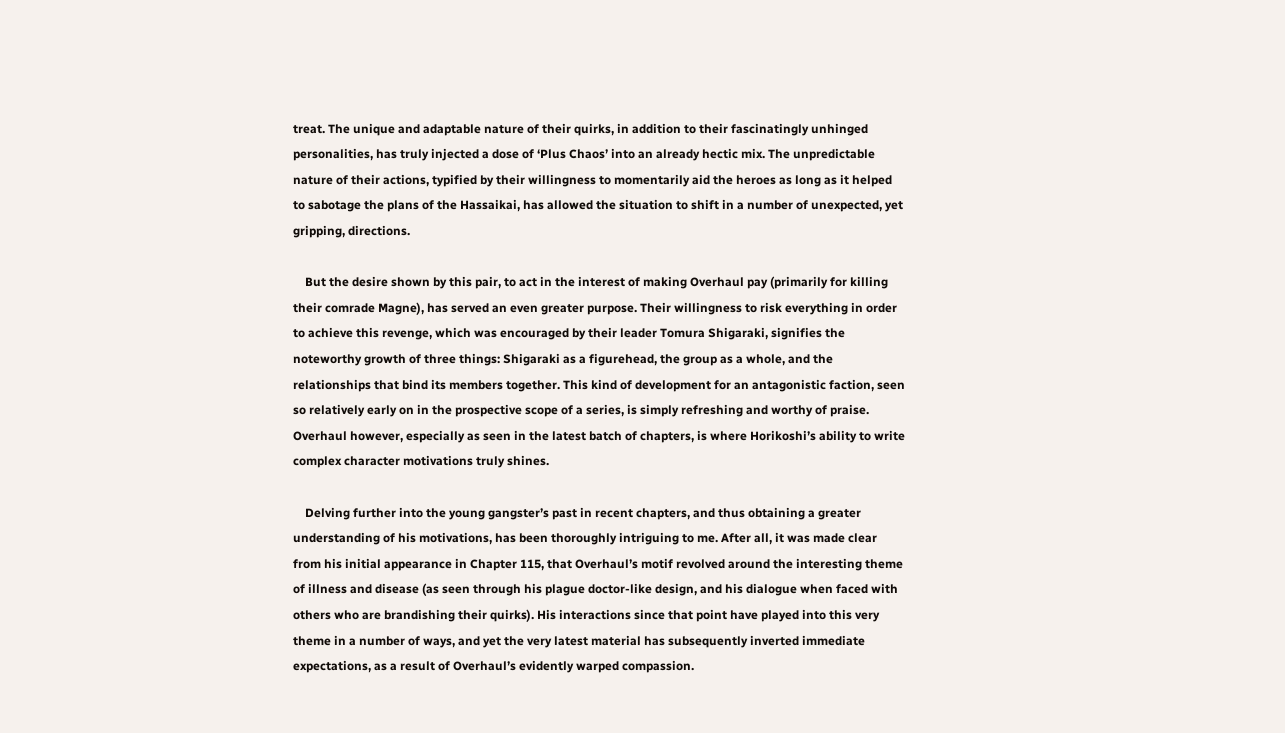treat. The unique and adaptable nature of their quirks, in addition to their fascinatingly unhinged personalities, has truly injected a dose of ‘Plus Chaos’ into an already hectic mix. The unpredictable nature of their actions, typified by their willingness to momentarily aid the heroes as long as it helped to sabotage the plans of the Hassaikai, has allowed the situation to shift in a number of unexpected, yet gripping, directions.

    But the desire shown by this pair, to act in the interest of making Overhaul pay (primarily for killing their comrade Magne), has served an even greater purpose. Their willingness to risk everything in order to achieve this revenge, which was encouraged by their leader Tomura Shigaraki, signifies the noteworthy growth of three things: Shigaraki as a figurehead, the group as a whole, and the relationships that bind its members together. This kind of development for an antagonistic faction, seen so relatively early on in the prospective scope of a series, is simply refreshing and worthy of praise. Overhaul however, especially as seen in the latest batch of chapters, is where Horikoshi’s ability to write complex character motivations truly shines.

    Delving further into the young gangster’s past in recent chapters, and thus obtaining a greater understanding of his motivations, has been thoroughly intriguing to me. After all, it was made clear from his initial appearance in Chapter 115, that Overhaul’s motif revolved around the interesting theme of illness and disease (as seen through his plague doctor-like design, and his dialogue when faced with others who are brandishing their quirks). His interactions since that point have played into this very theme in a number of ways, and yet the very latest material has subsequently inverted immediate expectations, as a result of Overhaul’s evidently warped compassion.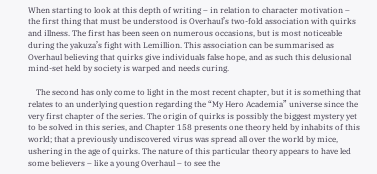When starting to look at this depth of writing – in relation to character motivation – the first thing that must be understood is Overhaul’s two-fold association with quirks and illness. The first has been seen on numerous occasions, but is most noticeable during the yakuza’s fight with Lemillion. This association can be summarised as Overhaul believing that quirks give individuals false hope, and as such this delusional mind-set held by society is warped and needs curing.

    The second has only come to light in the most recent chapter, but it is something that relates to an underlying question regarding the “My Hero Academia” universe since the very first chapter of the series. The origin of quirks is possibly the biggest mystery yet to be solved in this series, and Chapter 158 presents one theory held by inhabits of this world; that a previously undiscovered virus was spread all over the world by mice, ushering in the age of quirks. The nature of this particular theory appears to have led some believers – like a young Overhaul – to see the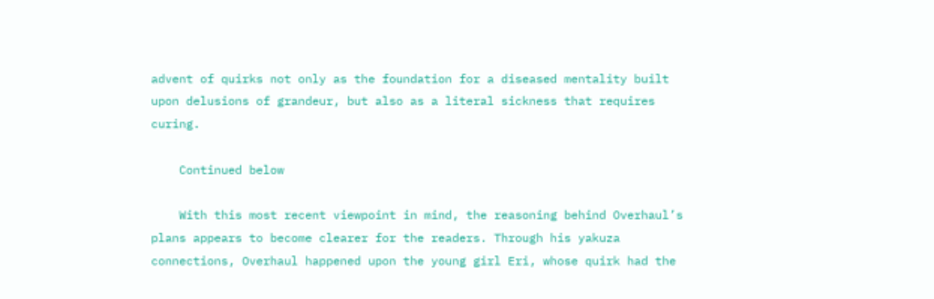advent of quirks not only as the foundation for a diseased mentality built upon delusions of grandeur, but also as a literal sickness that requires curing.

    Continued below

    With this most recent viewpoint in mind, the reasoning behind Overhaul’s plans appears to become clearer for the readers. Through his yakuza connections, Overhaul happened upon the young girl Eri, whose quirk had the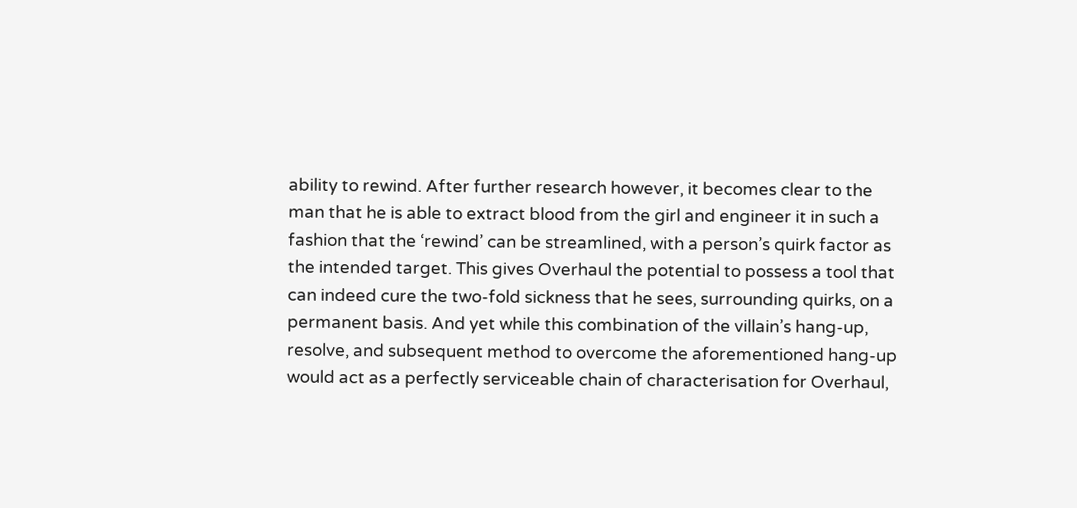ability to rewind. After further research however, it becomes clear to the man that he is able to extract blood from the girl and engineer it in such a fashion that the ‘rewind’ can be streamlined, with a person’s quirk factor as the intended target. This gives Overhaul the potential to possess a tool that can indeed cure the two-fold sickness that he sees, surrounding quirks, on a permanent basis. And yet while this combination of the villain’s hang-up, resolve, and subsequent method to overcome the aforementioned hang-up would act as a perfectly serviceable chain of characterisation for Overhaul,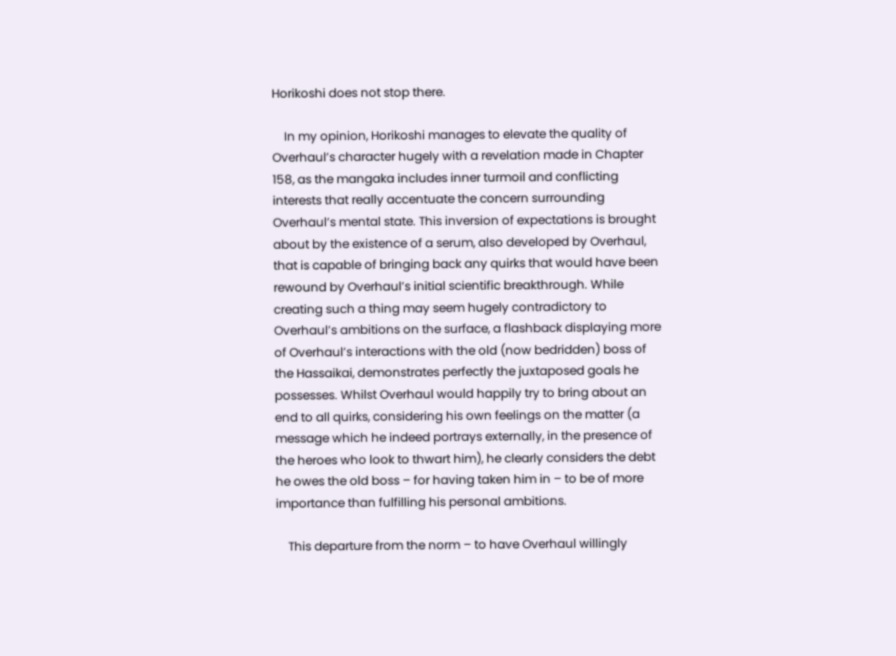Horikoshi does not stop there.

    In my opinion, Horikoshi manages to elevate the quality of Overhaul’s character hugely with a revelation made in Chapter 158, as the mangaka includes inner turmoil and conflicting interests that really accentuate the concern surrounding Overhaul’s mental state. This inversion of expectations is brought about by the existence of a serum, also developed by Overhaul, that is capable of bringing back any quirks that would have been rewound by Overhaul’s initial scientific breakthrough. While creating such a thing may seem hugely contradictory to Overhaul’s ambitions on the surface, a flashback displaying more of Overhaul’s interactions with the old (now bedridden) boss of the Hassaikai, demonstrates perfectly the juxtaposed goals he possesses. Whilst Overhaul would happily try to bring about an end to all quirks, considering his own feelings on the matter (a message which he indeed portrays externally, in the presence of the heroes who look to thwart him), he clearly considers the debt he owes the old boss – for having taken him in – to be of more importance than fulfilling his personal ambitions.

    This departure from the norm – to have Overhaul willingly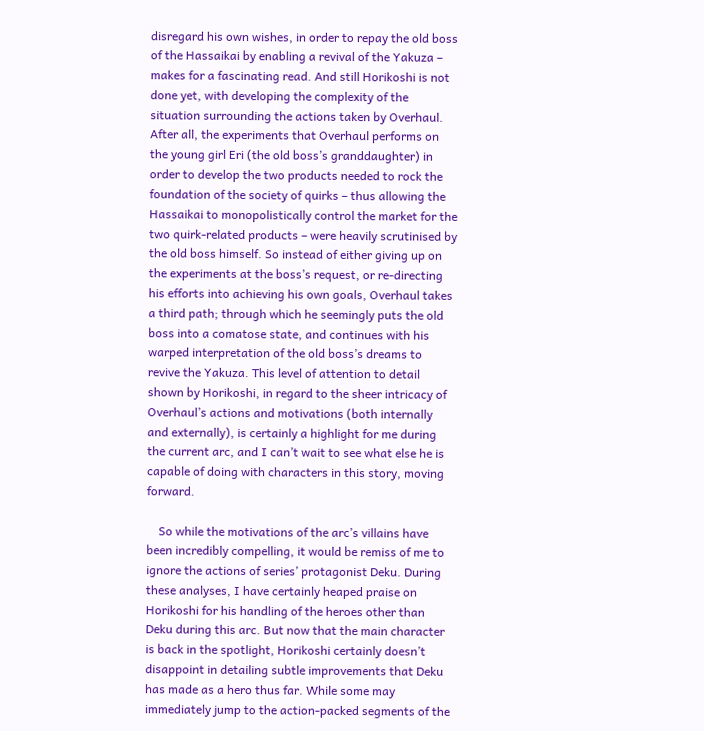disregard his own wishes, in order to repay the old boss of the Hassaikai by enabling a revival of the Yakuza – makes for a fascinating read. And still Horikoshi is not done yet, with developing the complexity of the situation surrounding the actions taken by Overhaul. After all, the experiments that Overhaul performs on the young girl Eri (the old boss’s granddaughter) in order to develop the two products needed to rock the foundation of the society of quirks – thus allowing the Hassaikai to monopolistically control the market for the two quirk-related products – were heavily scrutinised by the old boss himself. So instead of either giving up on the experiments at the boss’s request, or re-directing his efforts into achieving his own goals, Overhaul takes a third path; through which he seemingly puts the old boss into a comatose state, and continues with his warped interpretation of the old boss’s dreams to revive the Yakuza. This level of attention to detail shown by Horikoshi, in regard to the sheer intricacy of Overhaul’s actions and motivations (both internally and externally), is certainly a highlight for me during the current arc, and I can’t wait to see what else he is capable of doing with characters in this story, moving forward.

    So while the motivations of the arc’s villains have been incredibly compelling, it would be remiss of me to ignore the actions of series’ protagonist Deku. During these analyses, I have certainly heaped praise on Horikoshi for his handling of the heroes other than Deku during this arc. But now that the main character is back in the spotlight, Horikoshi certainly doesn’t disappoint in detailing subtle improvements that Deku has made as a hero thus far. While some may immediately jump to the action-packed segments of the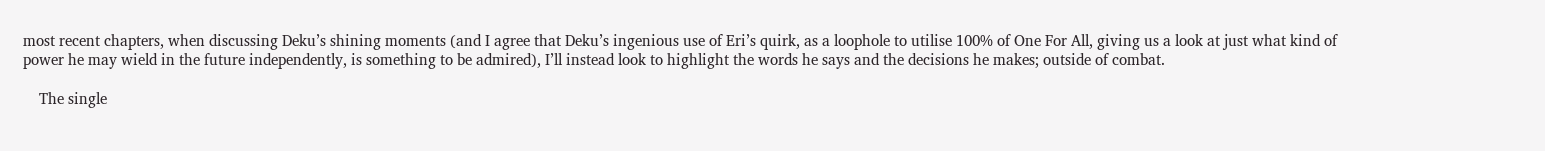most recent chapters, when discussing Deku’s shining moments (and I agree that Deku’s ingenious use of Eri’s quirk, as a loophole to utilise 100% of One For All, giving us a look at just what kind of power he may wield in the future independently, is something to be admired), I’ll instead look to highlight the words he says and the decisions he makes; outside of combat.

    The single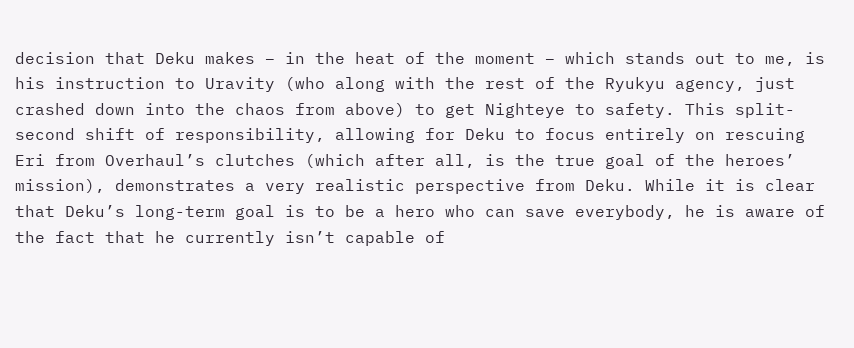decision that Deku makes – in the heat of the moment – which stands out to me, is his instruction to Uravity (who along with the rest of the Ryukyu agency, just crashed down into the chaos from above) to get Nighteye to safety. This split-second shift of responsibility, allowing for Deku to focus entirely on rescuing Eri from Overhaul’s clutches (which after all, is the true goal of the heroes’ mission), demonstrates a very realistic perspective from Deku. While it is clear that Deku’s long-term goal is to be a hero who can save everybody, he is aware of the fact that he currently isn’t capable of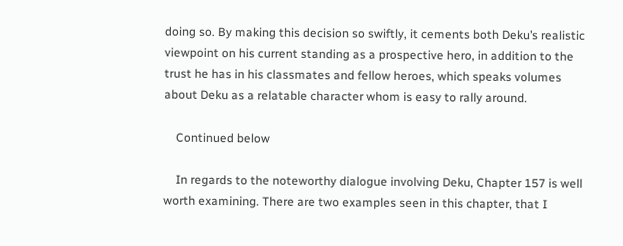doing so. By making this decision so swiftly, it cements both Deku’s realistic viewpoint on his current standing as a prospective hero, in addition to the trust he has in his classmates and fellow heroes, which speaks volumes about Deku as a relatable character whom is easy to rally around.

    Continued below

    In regards to the noteworthy dialogue involving Deku, Chapter 157 is well worth examining. There are two examples seen in this chapter, that I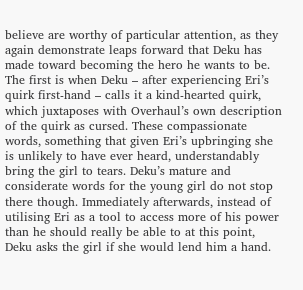believe are worthy of particular attention, as they again demonstrate leaps forward that Deku has made toward becoming the hero he wants to be. The first is when Deku – after experiencing Eri’s quirk first-hand – calls it a kind-hearted quirk, which juxtaposes with Overhaul’s own description of the quirk as cursed. These compassionate words, something that given Eri’s upbringing she is unlikely to have ever heard, understandably bring the girl to tears. Deku’s mature and considerate words for the young girl do not stop there though. Immediately afterwards, instead of utilising Eri as a tool to access more of his power than he should really be able to at this point, Deku asks the girl if she would lend him a hand.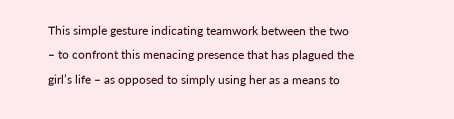This simple gesture indicating teamwork between the two – to confront this menacing presence that has plagued the girl’s life – as opposed to simply using her as a means to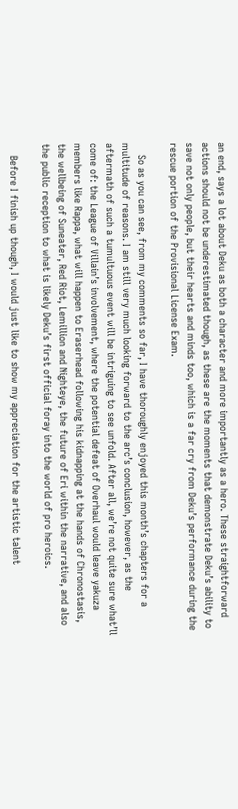an end, says a lot about Deku as both a character and more importantly as a hero. These straightforward actions should not be underestimated though, as these are the moments that demonstrate Deku’s ability to save not only people, but their hearts and minds too, which is a far cry from Deku’s performance during the rescue portion of the Provisional License Exam.

    So as you can see, from my comments so far, I have thoroughly enjoyed this month’s chapters for a multitude of reasons. I am still very much looking forward to the arc’s conclusion, however, as the aftermath of such a tumultuous event will be intriguing to see unfold. After all, we’re not quite sure what’ll come of: the League of Villain’s involvement, where the potential defeat of Overhaul would leave yakuza members like Rappa, what will happen to Eraserhead following his kidnapping at the hands of Chronostasis, the wellbeing of Suneater, Red Riot, Lemillion and Nighteye, the future of Eri within the narrative, and also the public reception to what is likely Deku’s first official foray into the world of pro heroics.

    Before I finish up though, I would just like to show my appreciation for the artistic talent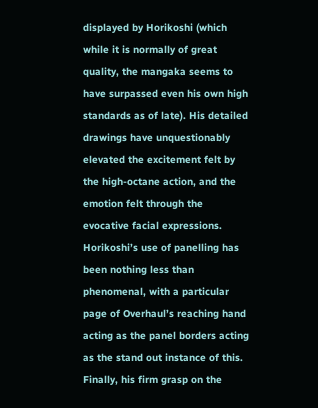displayed by Horikoshi (which while it is normally of great quality, the mangaka seems to have surpassed even his own high standards as of late). His detailed drawings have unquestionably elevated the excitement felt by the high-octane action, and the emotion felt through the evocative facial expressions. Horikoshi’s use of panelling has been nothing less than phenomenal, with a particular page of Overhaul’s reaching hand acting as the panel borders acting as the stand out instance of this. Finally, his firm grasp on the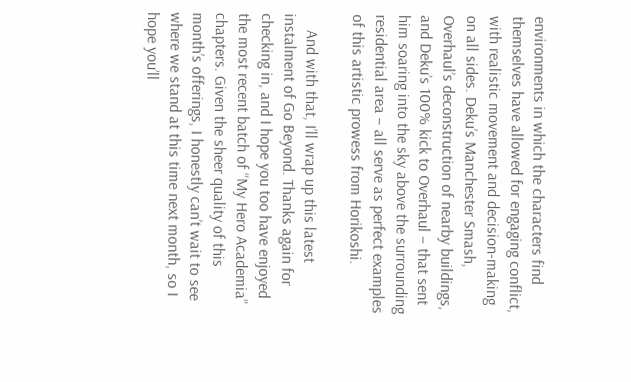environments in which the characters find themselves have allowed for engaging conflict, with realistic movement and decision-making on all sides. Deku’s Manchester Smash, Overhaul’s deconstruction of nearby buildings, and Deku’s 100% kick to Overhaul – that sent him soaring into the sky above the surrounding residential area – all serve as perfect examples of this artistic prowess from Horikoshi.

    And with that, I’ll wrap up this latest instalment of Go Beyond. Thanks again for checking in, and I hope you too have enjoyed the most recent batch of “My Hero Academia” chapters. Given the sheer quality of this month’s offerings, I honestly can’t wait to see where we stand at this time next month, so I hope you’ll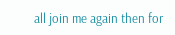all join me again then for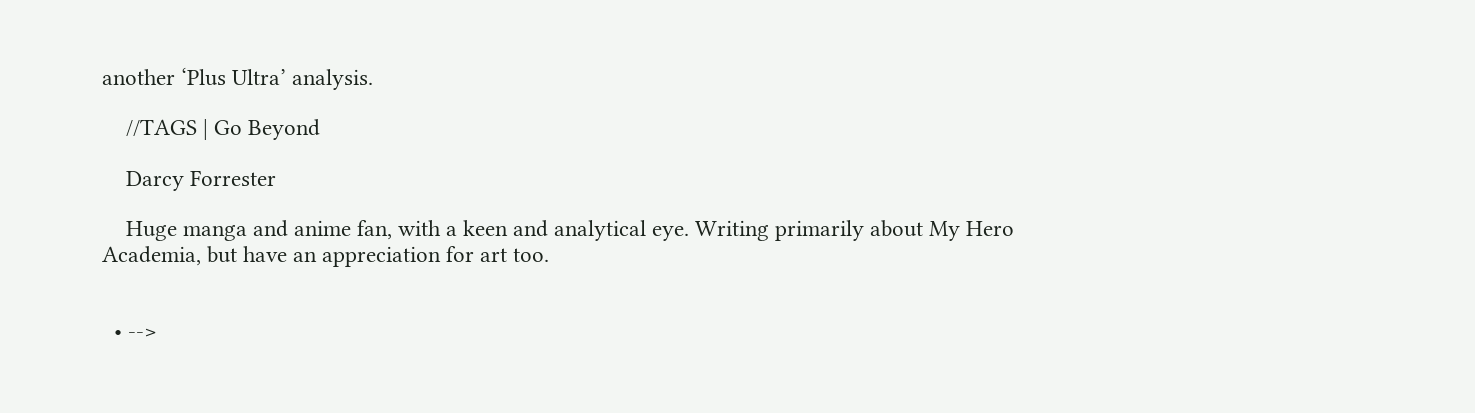another ‘Plus Ultra’ analysis.

    //TAGS | Go Beyond

    Darcy Forrester

    Huge manga and anime fan, with a keen and analytical eye. Writing primarily about My Hero Academia, but have an appreciation for art too.


  • -->